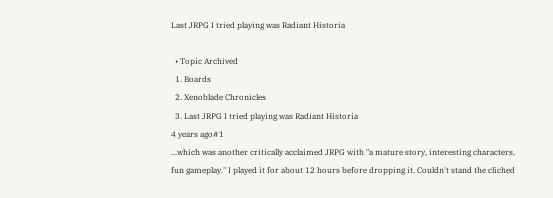Last JRPG I tried playing was Radiant Historia

  • Topic Archived
  1. Boards
  2. Xenoblade Chronicles
  3. Last JRPG I tried playing was Radiant Historia
4 years ago#1
...which was another critically acclaimed JRPG with "a mature story, interesting characters, fun gameplay." I played it for about 12 hours before dropping it. Couldn't stand the cliched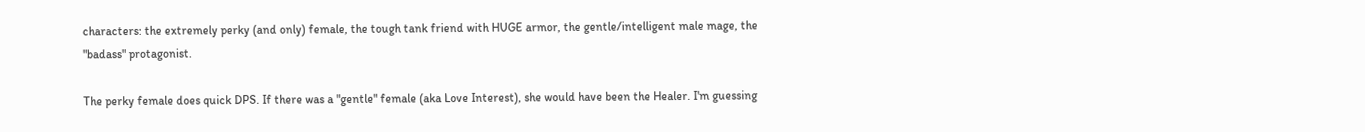characters: the extremely perky (and only) female, the tough tank friend with HUGE armor, the gentle/intelligent male mage, the "badass" protagonist.

The perky female does quick DPS. If there was a "gentle" female (aka Love Interest), she would have been the Healer. I'm guessing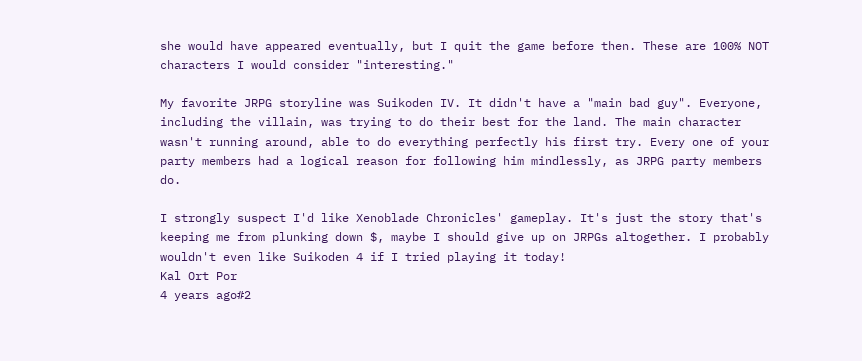she would have appeared eventually, but I quit the game before then. These are 100% NOT characters I would consider "interesting."

My favorite JRPG storyline was Suikoden IV. It didn't have a "main bad guy". Everyone, including the villain, was trying to do their best for the land. The main character wasn't running around, able to do everything perfectly his first try. Every one of your party members had a logical reason for following him mindlessly, as JRPG party members do.

I strongly suspect I'd like Xenoblade Chronicles' gameplay. It's just the story that's keeping me from plunking down $, maybe I should give up on JRPGs altogether. I probably wouldn't even like Suikoden 4 if I tried playing it today!
Kal Ort Por
4 years ago#2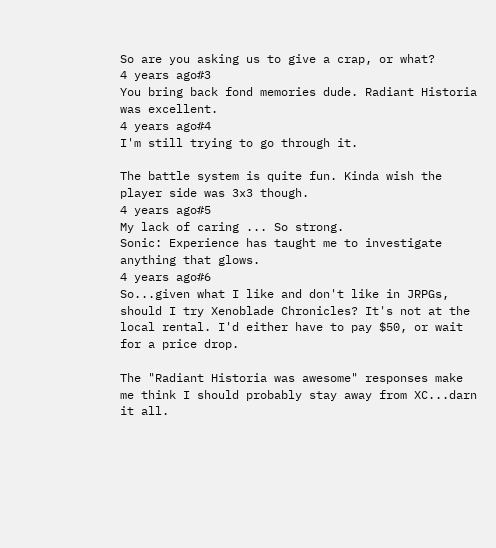So are you asking us to give a crap, or what?
4 years ago#3
You bring back fond memories dude. Radiant Historia was excellent.
4 years ago#4
I'm still trying to go through it.

The battle system is quite fun. Kinda wish the player side was 3x3 though.
4 years ago#5
My lack of caring ... So strong.
Sonic: Experience has taught me to investigate anything that glows.
4 years ago#6
So...given what I like and don't like in JRPGs, should I try Xenoblade Chronicles? It's not at the local rental. I'd either have to pay $50, or wait for a price drop.

The "Radiant Historia was awesome" responses make me think I should probably stay away from XC...darn it all.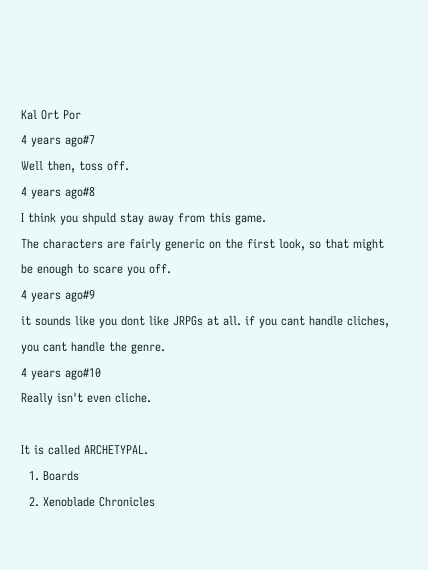Kal Ort Por
4 years ago#7
Well then, toss off.
4 years ago#8
I think you shpuld stay away from this game.
The characters are fairly generic on the first look, so that might be enough to scare you off.
4 years ago#9
it sounds like you dont like JRPGs at all. if you cant handle cliches, you cant handle the genre.
4 years ago#10
Really isn't even cliche.

It is called ARCHETYPAL.
  1. Boards
  2. Xenoblade Chronicles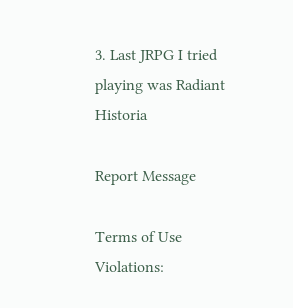3. Last JRPG I tried playing was Radiant Historia

Report Message

Terms of Use Violations: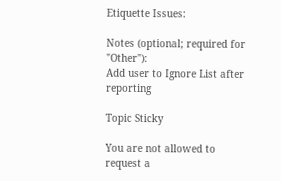Etiquette Issues:

Notes (optional; required for "Other"):
Add user to Ignore List after reporting

Topic Sticky

You are not allowed to request a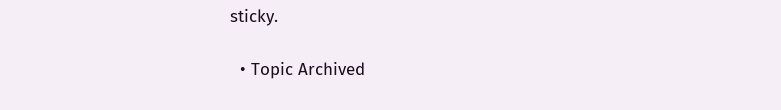sticky.

  • Topic Archived